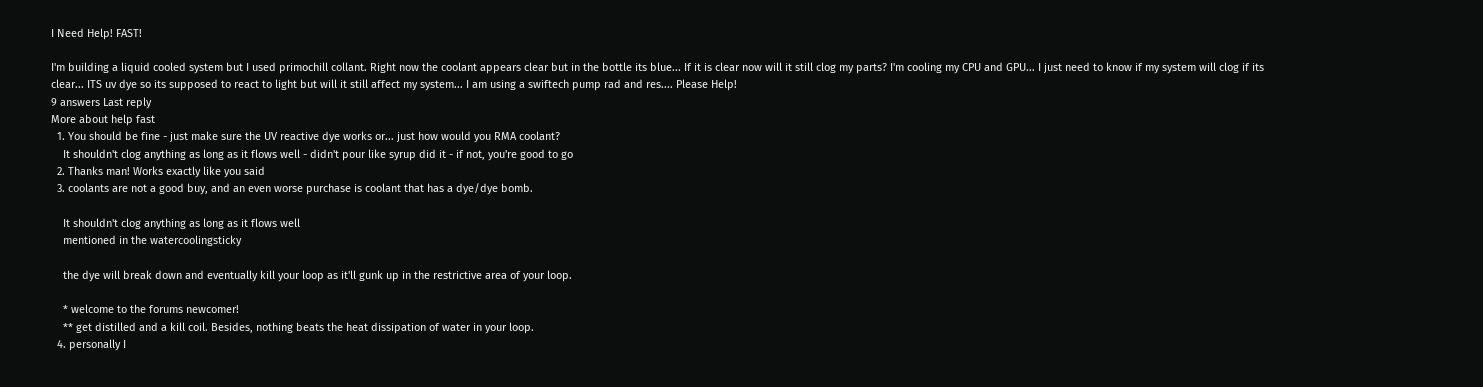I Need Help! FAST!

I'm building a liquid cooled system but I used primochill collant. Right now the coolant appears clear but in the bottle its blue... If it is clear now will it still clog my parts? I'm cooling my CPU and GPU... I just need to know if my system will clog if its clear... ITS uv dye so its supposed to react to light but will it still affect my system... I am using a swiftech pump rad and res.... Please Help!
9 answers Last reply
More about help fast
  1. You should be fine - just make sure the UV reactive dye works or... just how would you RMA coolant?
    It shouldn't clog anything as long as it flows well - didn't pour like syrup did it - if not, you're good to go
  2. Thanks man! Works exactly like you said
  3. coolants are not a good buy, and an even worse purchase is coolant that has a dye/dye bomb.

    It shouldn't clog anything as long as it flows well
    mentioned in the watercoolingsticky

    the dye will break down and eventually kill your loop as it'll gunk up in the restrictive area of your loop.

    * welcome to the forums newcomer!
    ** get distilled and a kill coil. Besides, nothing beats the heat dissipation of water in your loop.
  4. personally I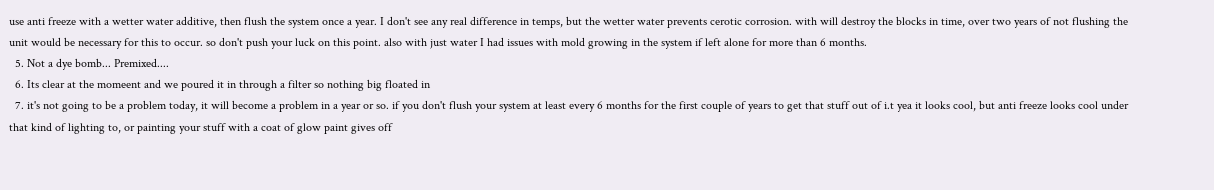use anti freeze with a wetter water additive, then flush the system once a year. I don't see any real difference in temps, but the wetter water prevents cerotic corrosion. with will destroy the blocks in time, over two years of not flushing the unit would be necessary for this to occur. so don't push your luck on this point. also with just water I had issues with mold growing in the system if left alone for more than 6 months.
  5. Not a dye bomb... Premixed....
  6. Its clear at the momeent and we poured it in through a filter so nothing big floated in
  7. it's not going to be a problem today, it will become a problem in a year or so. if you don't flush your system at least every 6 months for the first couple of years to get that stuff out of i.t yea it looks cool, but anti freeze looks cool under that kind of lighting to, or painting your stuff with a coat of glow paint gives off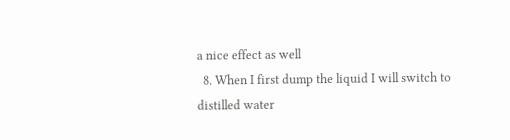a nice effect as well
  8. When I first dump the liquid I will switch to distilled water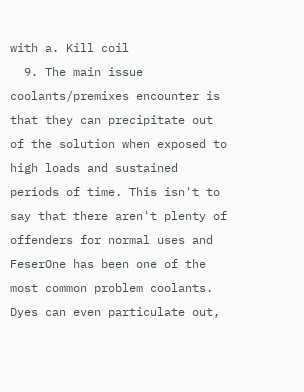with a. Kill coil
  9. The main issue coolants/premixes encounter is that they can precipitate out of the solution when exposed to high loads and sustained periods of time. This isn't to say that there aren't plenty of offenders for normal uses and FeserOne has been one of the most common problem coolants. Dyes can even particulate out,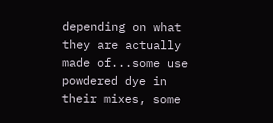depending on what they are actually made of...some use powdered dye in their mixes, some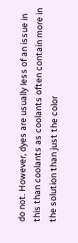do not. However, dyes are usually less of an issue in this than coolants as coolants often contain more in the solution than just the color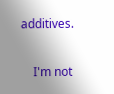additives.

    I'm not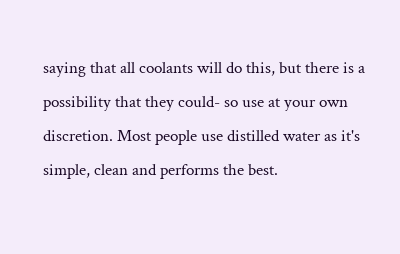saying that all coolants will do this, but there is a possibility that they could- so use at your own discretion. Most people use distilled water as it's simple, clean and performs the best.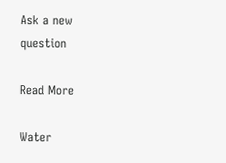Ask a new question

Read More

Water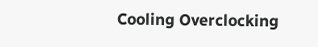Cooling Overclocking